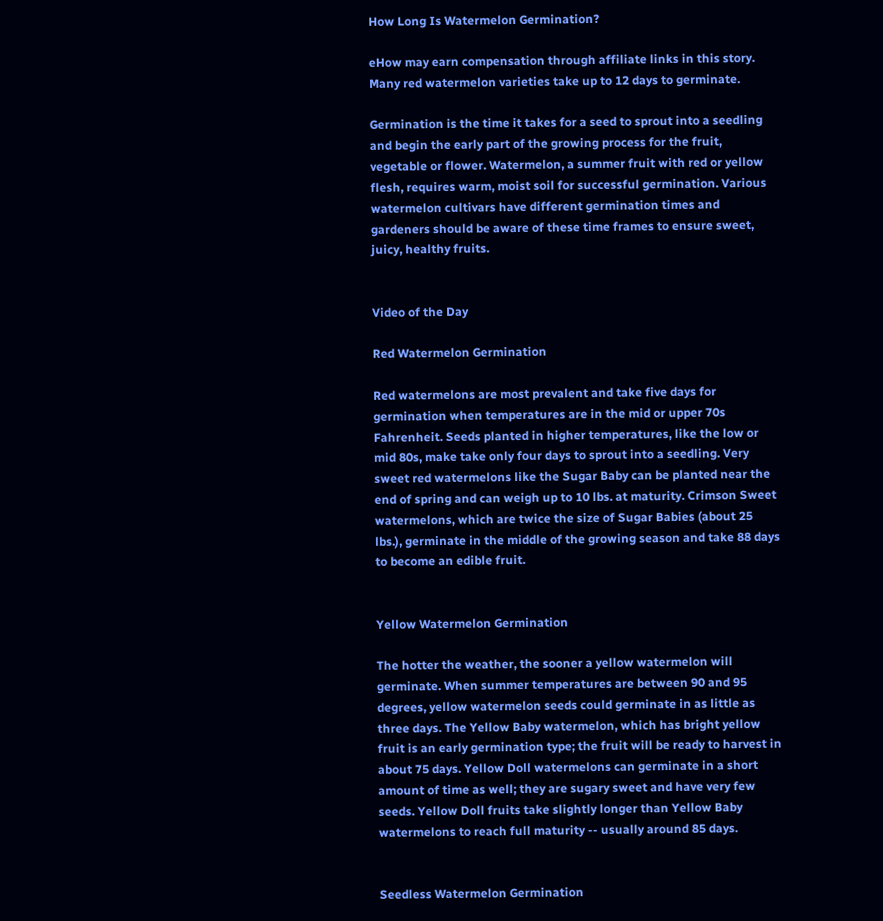How Long Is Watermelon Germination?

eHow may earn compensation through affiliate links in this story.
Many red watermelon varieties take up to 12 days to germinate.

Germination is the time it takes for a seed to sprout into a seedling and begin the early part of the growing process for the fruit, vegetable or flower. Watermelon, a summer fruit with red or yellow flesh, requires warm, moist soil for successful germination. Various watermelon cultivars have different germination times and gardeners should be aware of these time frames to ensure sweet, juicy, healthy fruits.


Video of the Day

Red Watermelon Germination

Red watermelons are most prevalent and take five days for germination when temperatures are in the mid or upper 70s Fahrenheit. Seeds planted in higher temperatures, like the low or mid 80s, make take only four days to sprout into a seedling. Very sweet red watermelons like the Sugar Baby can be planted near the end of spring and can weigh up to 10 lbs. at maturity. Crimson Sweet watermelons, which are twice the size of Sugar Babies (about 25 lbs.), germinate in the middle of the growing season and take 88 days to become an edible fruit.


Yellow Watermelon Germination

The hotter the weather, the sooner a yellow watermelon will germinate. When summer temperatures are between 90 and 95 degrees, yellow watermelon seeds could germinate in as little as three days. The Yellow Baby watermelon, which has bright yellow fruit is an early germination type; the fruit will be ready to harvest in about 75 days. Yellow Doll watermelons can germinate in a short amount of time as well; they are sugary sweet and have very few seeds. Yellow Doll fruits take slightly longer than Yellow Baby watermelons to reach full maturity -- usually around 85 days.


Seedless Watermelon Germination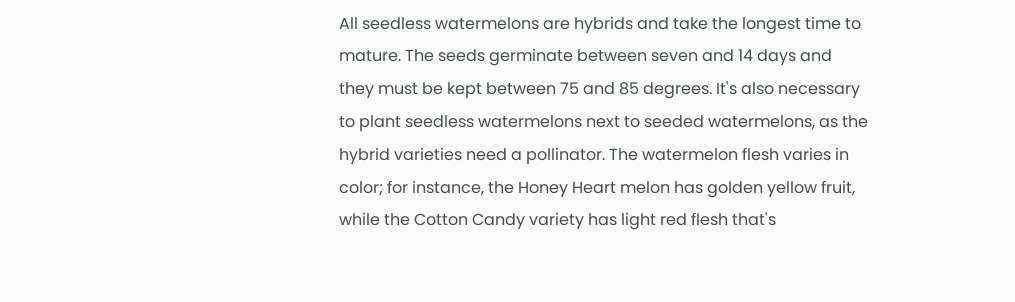All seedless watermelons are hybrids and take the longest time to mature. The seeds germinate between seven and 14 days and they must be kept between 75 and 85 degrees. It's also necessary to plant seedless watermelons next to seeded watermelons, as the hybrid varieties need a pollinator. The watermelon flesh varies in color; for instance, the Honey Heart melon has golden yellow fruit, while the Cotton Candy variety has light red flesh that's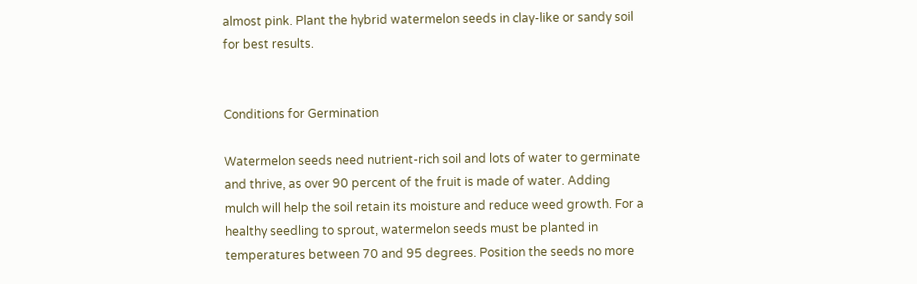almost pink. Plant the hybrid watermelon seeds in clay-like or sandy soil for best results.


Conditions for Germination

Watermelon seeds need nutrient-rich soil and lots of water to germinate and thrive, as over 90 percent of the fruit is made of water. Adding mulch will help the soil retain its moisture and reduce weed growth. For a healthy seedling to sprout, watermelon seeds must be planted in temperatures between 70 and 95 degrees. Position the seeds no more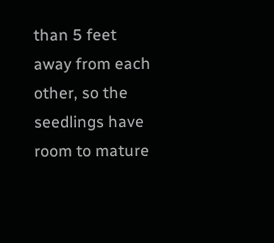than 5 feet away from each other, so the seedlings have room to mature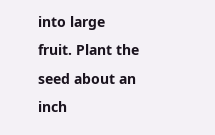into large fruit. Plant the seed about an inch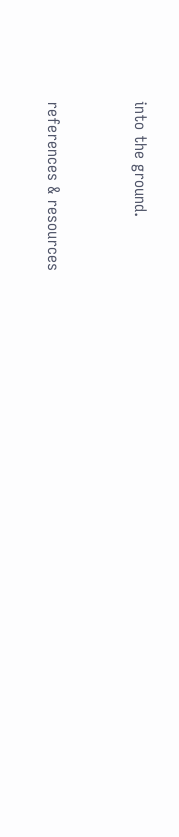into the ground.


references & resources